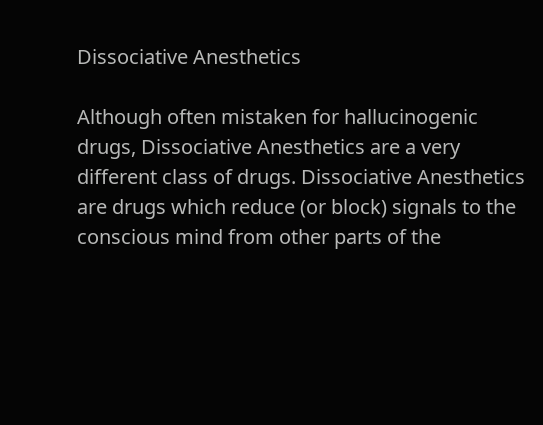Dissociative Anesthetics

Although often mistaken for hallucinogenic drugs, Dissociative Anesthetics are a very different class of drugs. Dissociative Anesthetics are drugs which reduce (or block) signals to the conscious mind from other parts of the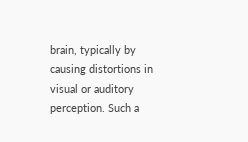brain, typically by causing distortions in visual or auditory perception. Such a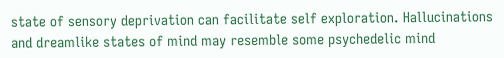state of sensory deprivation can facilitate self exploration. Hallucinations and dreamlike states of mind may resemble some psychedelic mind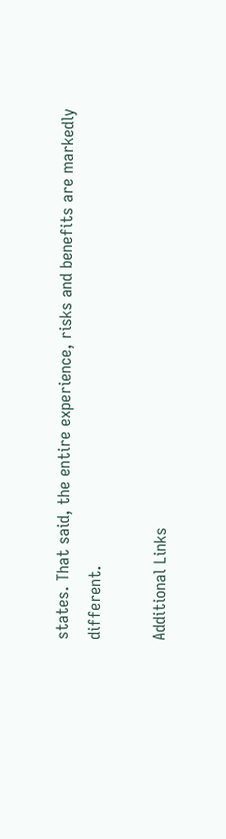states. That said, the entire experience, risks and benefits are markedly different.

Additional Links